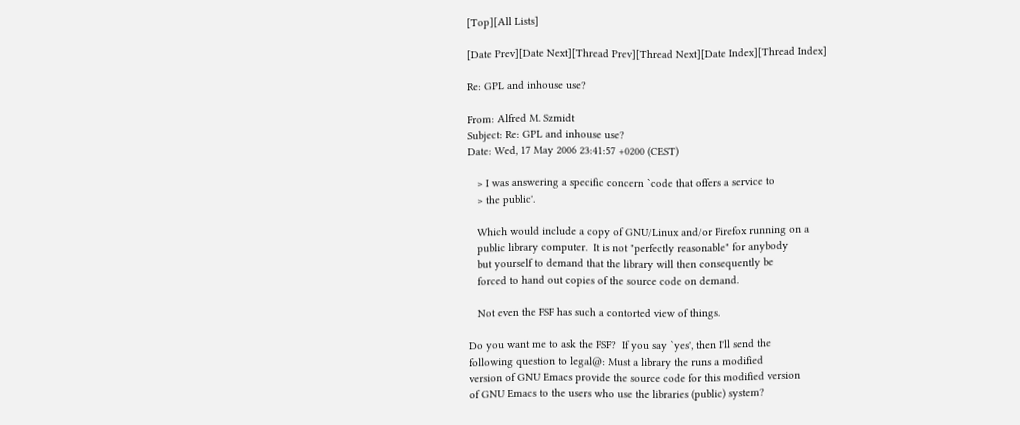[Top][All Lists]

[Date Prev][Date Next][Thread Prev][Thread Next][Date Index][Thread Index]

Re: GPL and inhouse use?

From: Alfred M. Szmidt
Subject: Re: GPL and inhouse use?
Date: Wed, 17 May 2006 23:41:57 +0200 (CEST)

   > I was answering a specific concern `code that offers a service to
   > the public'.

   Which would include a copy of GNU/Linux and/or Firefox running on a
   public library computer.  It is not "perfectly reasonable" for anybody
   but yourself to demand that the library will then consequently be
   forced to hand out copies of the source code on demand.

   Not even the FSF has such a contorted view of things.

Do you want me to ask the FSF?  If you say `yes', then I'll send the
following question to legal@: Must a library the runs a modified
version of GNU Emacs provide the source code for this modified version
of GNU Emacs to the users who use the libraries (public) system?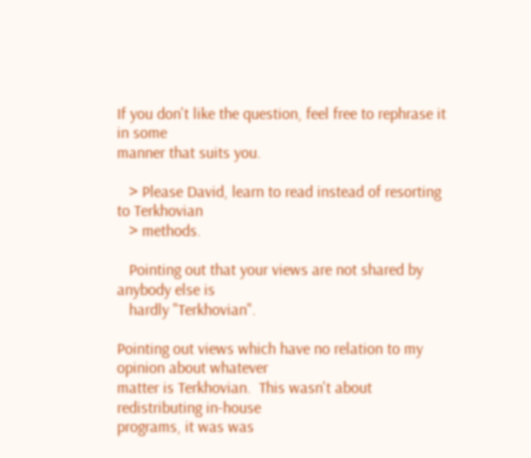If you don't like the question, feel free to rephrase it in some
manner that suits you.

   > Please David, learn to read instead of resorting to Terkhovian
   > methods.

   Pointing out that your views are not shared by anybody else is
   hardly "Terkhovian".

Pointing out views which have no relation to my opinion about whatever
matter is Terkhovian.  This wasn't about redistributing in-house
programs, it was was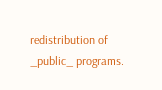redistribution of _public_ programs.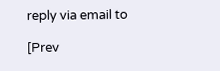reply via email to

[Prev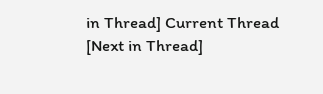in Thread] Current Thread [Next in Thread]